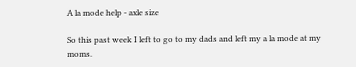A la mode help - axle size

So this past week I left to go to my dads and left my a la mode at my moms.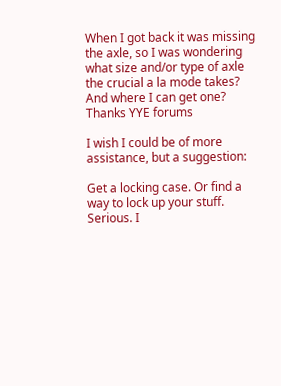When I got back it was missing the axle, so I was wondering what size and/or type of axle the crucial a la mode takes? And where I can get one?
Thanks YYE forums

I wish I could be of more assistance, but a suggestion:

Get a locking case. Or find a way to lock up your stuff. Serious. I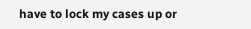have to lock my cases up or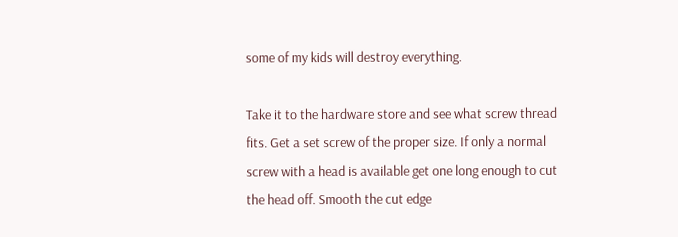some of my kids will destroy everything.

Take it to the hardware store and see what screw thread fits. Get a set screw of the proper size. If only a normal screw with a head is available get one long enough to cut the head off. Smooth the cut edge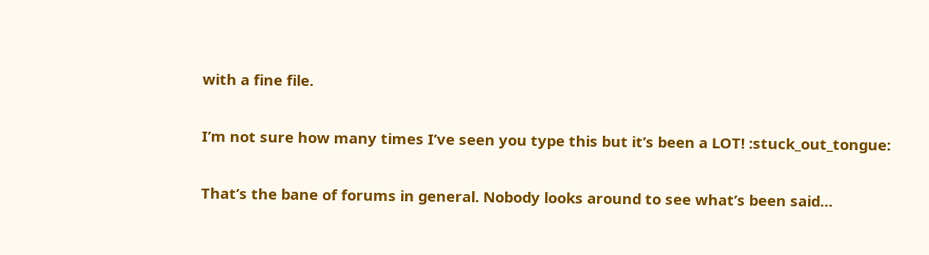with a fine file.

I’m not sure how many times I’ve seen you type this but it’s been a LOT! :stuck_out_tongue:

That’s the bane of forums in general. Nobody looks around to see what’s been said…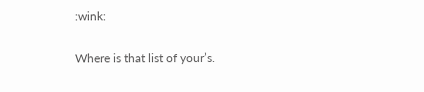:wink:

Where is that list of your’s.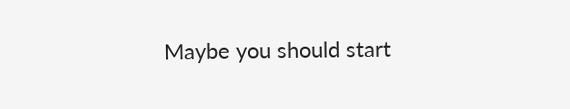Maybe you should start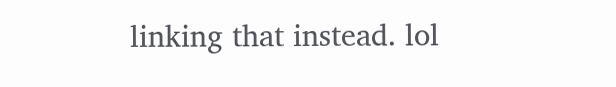linking that instead. lol